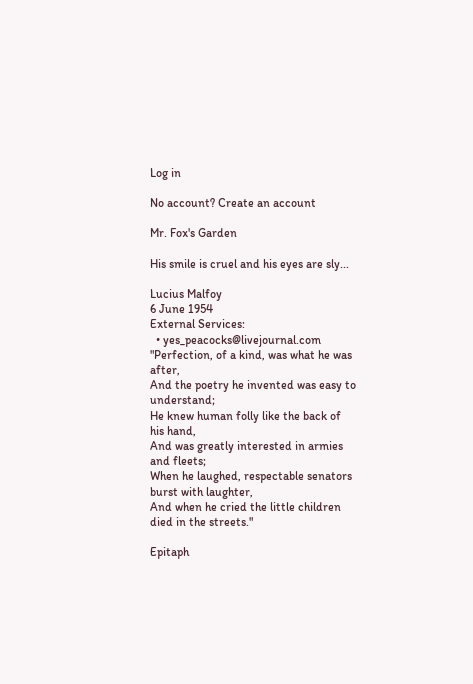Log in

No account? Create an account

Mr. Fox's Garden

His smile is cruel and his eyes are sly...

Lucius Malfoy
6 June 1954
External Services:
  • yes_peacocks@livejournal.com
"Perfection, of a kind, was what he was after,
And the poetry he invented was easy to understand;
He knew human folly like the back of his hand,
And was greatly interested in armies and fleets;
When he laughed, respectable senators burst with laughter,
And when he cried the little children died in the streets."

Epitaph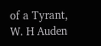of a Tyrant, W. H Auden